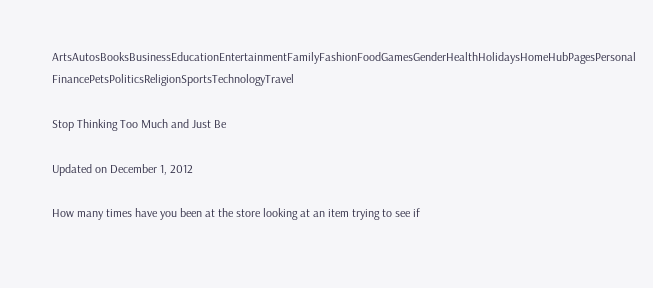ArtsAutosBooksBusinessEducationEntertainmentFamilyFashionFoodGamesGenderHealthHolidaysHomeHubPagesPersonal FinancePetsPoliticsReligionSportsTechnologyTravel

Stop Thinking Too Much and Just Be

Updated on December 1, 2012

How many times have you been at the store looking at an item trying to see if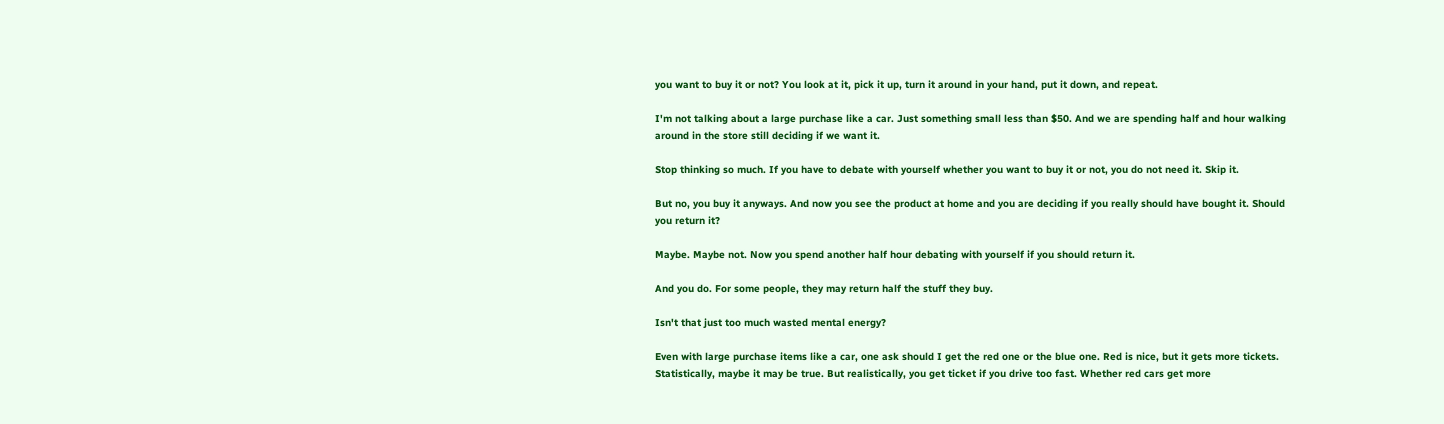you want to buy it or not? You look at it, pick it up, turn it around in your hand, put it down, and repeat.

I'm not talking about a large purchase like a car. Just something small less than $50. And we are spending half and hour walking around in the store still deciding if we want it.

Stop thinking so much. If you have to debate with yourself whether you want to buy it or not, you do not need it. Skip it.

But no, you buy it anyways. And now you see the product at home and you are deciding if you really should have bought it. Should you return it?

Maybe. Maybe not. Now you spend another half hour debating with yourself if you should return it.

And you do. For some people, they may return half the stuff they buy.

Isn't that just too much wasted mental energy?

Even with large purchase items like a car, one ask should I get the red one or the blue one. Red is nice, but it gets more tickets. Statistically, maybe it may be true. But realistically, you get ticket if you drive too fast. Whether red cars get more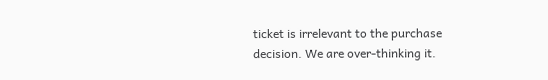ticket is irrelevant to the purchase decision. We are over-thinking it.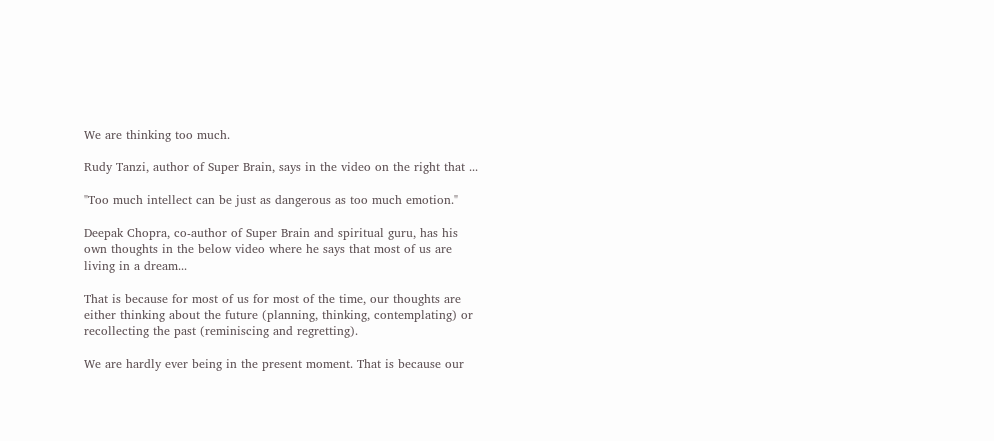We are thinking too much.

Rudy Tanzi, author of Super Brain, says in the video on the right that ...

"Too much intellect can be just as dangerous as too much emotion."

Deepak Chopra, co-author of Super Brain and spiritual guru, has his own thoughts in the below video where he says that most of us are living in a dream...

That is because for most of us for most of the time, our thoughts are either thinking about the future (planning, thinking, contemplating) or recollecting the past (reminiscing and regretting).

We are hardly ever being in the present moment. That is because our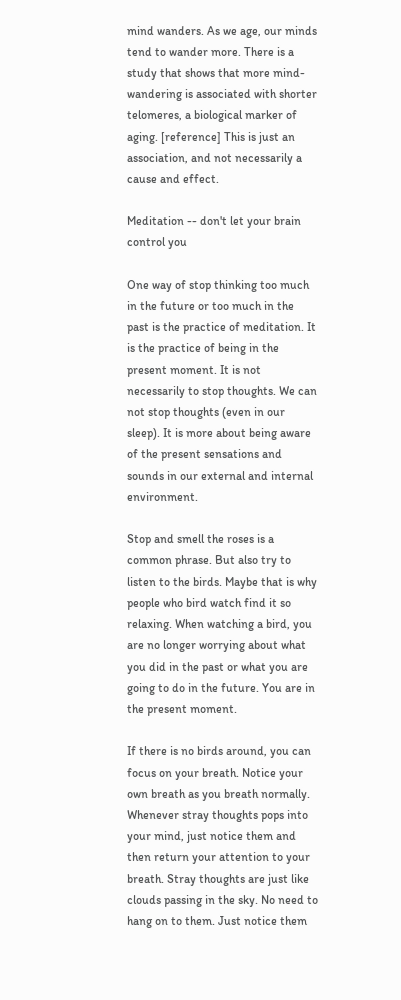mind wanders. As we age, our minds tend to wander more. There is a study that shows that more mind-wandering is associated with shorter telomeres, a biological marker of aging. [reference] This is just an association, and not necessarily a cause and effect.

Meditation -- don't let your brain control you

One way of stop thinking too much in the future or too much in the past is the practice of meditation. It is the practice of being in the present moment. It is not necessarily to stop thoughts. We can not stop thoughts (even in our sleep). It is more about being aware of the present sensations and sounds in our external and internal environment.

Stop and smell the roses is a common phrase. But also try to listen to the birds. Maybe that is why people who bird watch find it so relaxing. When watching a bird, you are no longer worrying about what you did in the past or what you are going to do in the future. You are in the present moment.

If there is no birds around, you can focus on your breath. Notice your own breath as you breath normally. Whenever stray thoughts pops into your mind, just notice them and then return your attention to your breath. Stray thoughts are just like clouds passing in the sky. No need to hang on to them. Just notice them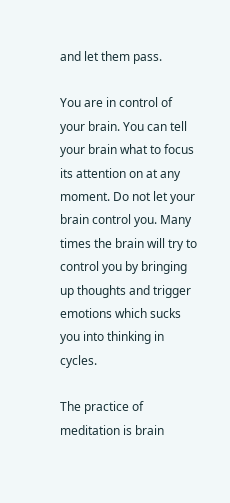and let them pass.

You are in control of your brain. You can tell your brain what to focus its attention on at any moment. Do not let your brain control you. Many times the brain will try to control you by bringing up thoughts and trigger emotions which sucks you into thinking in cycles.

The practice of meditation is brain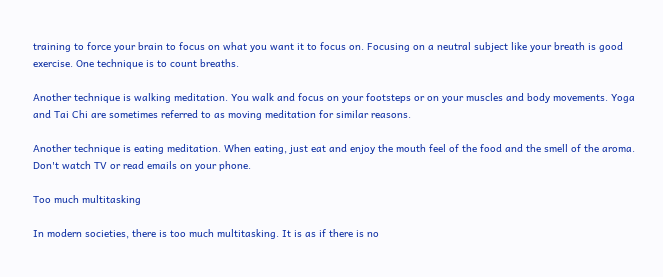training to force your brain to focus on what you want it to focus on. Focusing on a neutral subject like your breath is good exercise. One technique is to count breaths.

Another technique is walking meditation. You walk and focus on your footsteps or on your muscles and body movements. Yoga and Tai Chi are sometimes referred to as moving meditation for similar reasons.

Another technique is eating meditation. When eating, just eat and enjoy the mouth feel of the food and the smell of the aroma. Don't watch TV or read emails on your phone.

Too much multitasking

In modern societies, there is too much multitasking. It is as if there is no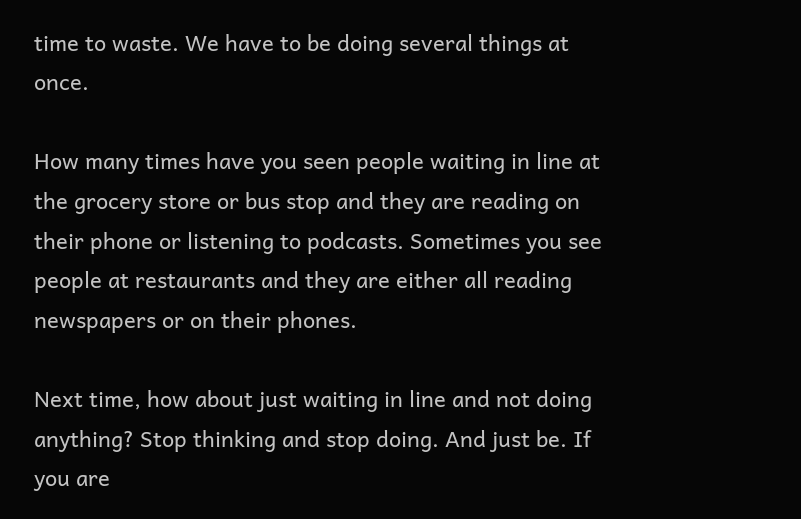time to waste. We have to be doing several things at once.

How many times have you seen people waiting in line at the grocery store or bus stop and they are reading on their phone or listening to podcasts. Sometimes you see people at restaurants and they are either all reading newspapers or on their phones.

Next time, how about just waiting in line and not doing anything? Stop thinking and stop doing. And just be. If you are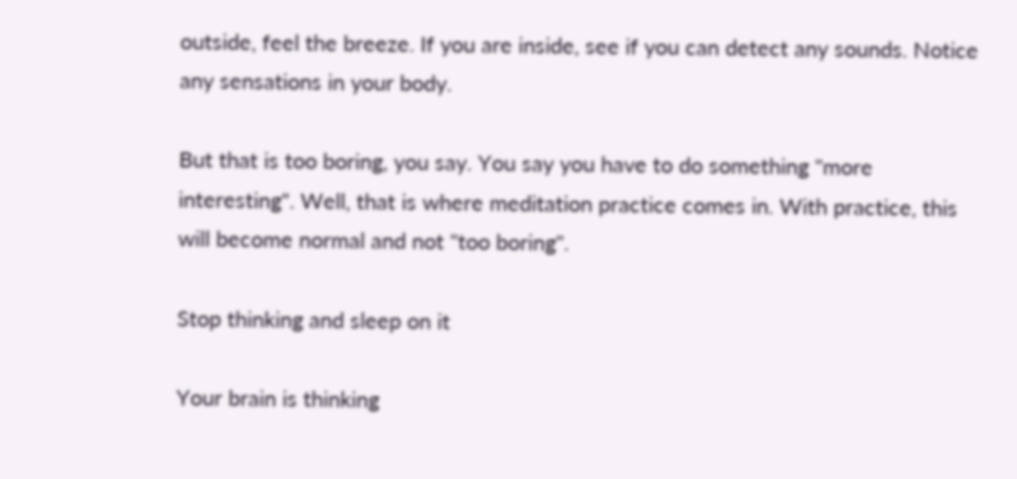outside, feel the breeze. If you are inside, see if you can detect any sounds. Notice any sensations in your body.

But that is too boring, you say. You say you have to do something "more interesting". Well, that is where meditation practice comes in. With practice, this will become normal and not "too boring".

Stop thinking and sleep on it

Your brain is thinking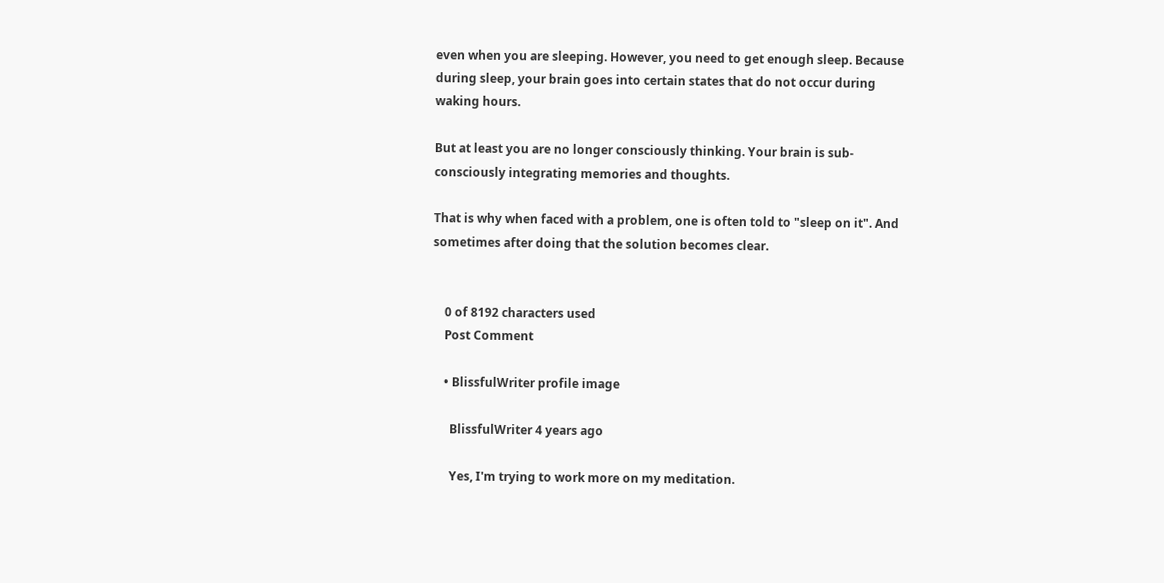even when you are sleeping. However, you need to get enough sleep. Because during sleep, your brain goes into certain states that do not occur during waking hours.

But at least you are no longer consciously thinking. Your brain is sub-consciously integrating memories and thoughts.

That is why when faced with a problem, one is often told to "sleep on it". And sometimes after doing that the solution becomes clear.


    0 of 8192 characters used
    Post Comment

    • BlissfulWriter profile image

      BlissfulWriter 4 years ago

      Yes, I'm trying to work more on my meditation.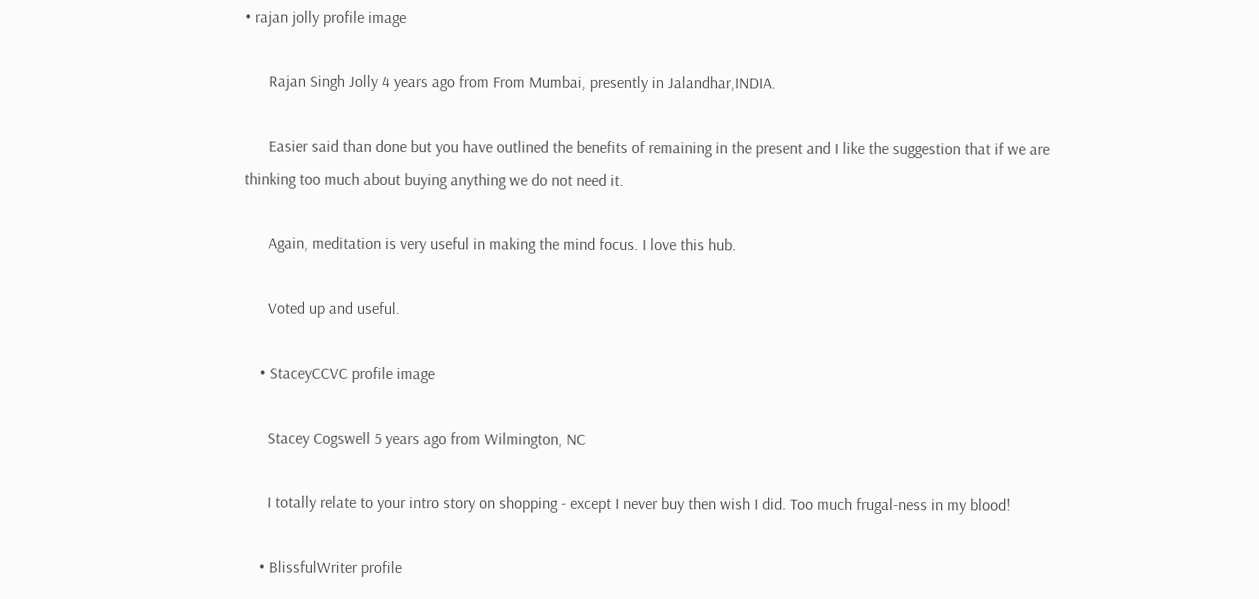• rajan jolly profile image

      Rajan Singh Jolly 4 years ago from From Mumbai, presently in Jalandhar,INDIA.

      Easier said than done but you have outlined the benefits of remaining in the present and I like the suggestion that if we are thinking too much about buying anything we do not need it.

      Again, meditation is very useful in making the mind focus. I love this hub.

      Voted up and useful.

    • StaceyCCVC profile image

      Stacey Cogswell 5 years ago from Wilmington, NC

      I totally relate to your intro story on shopping - except I never buy then wish I did. Too much frugal-ness in my blood!

    • BlissfulWriter profile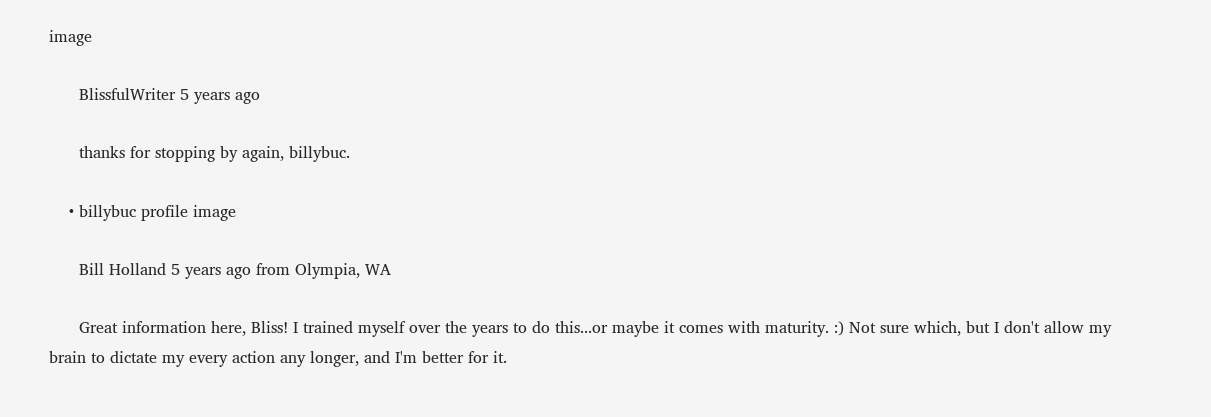image

      BlissfulWriter 5 years ago

      thanks for stopping by again, billybuc.

    • billybuc profile image

      Bill Holland 5 years ago from Olympia, WA

      Great information here, Bliss! I trained myself over the years to do this...or maybe it comes with maturity. :) Not sure which, but I don't allow my brain to dictate my every action any longer, and I'm better for it.